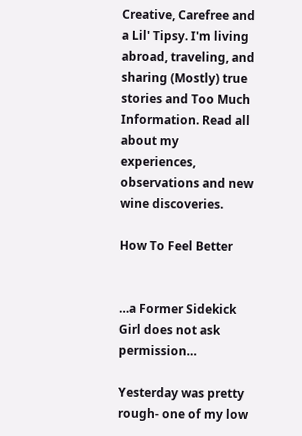Creative, Carefree and a Lil' Tipsy. I'm living abroad, traveling, and sharing (Mostly) true stories and Too Much Information. Read all about my experiences, observations and new wine discoveries.

How To Feel Better


…a Former Sidekick Girl does not ask permission…

Yesterday was pretty rough- one of my low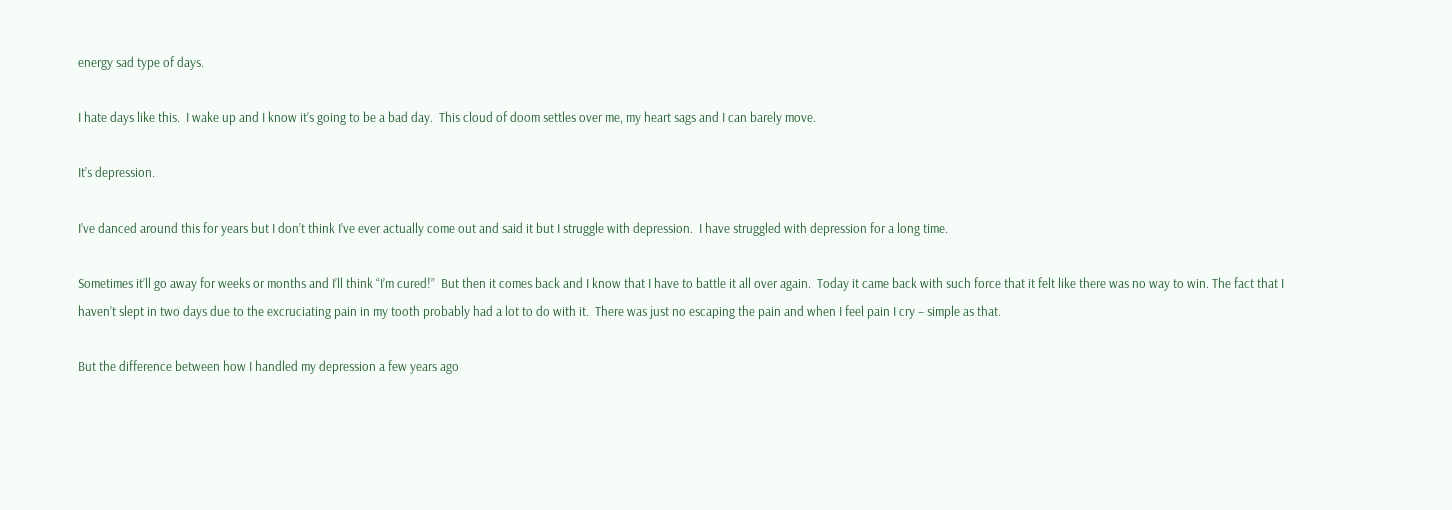energy sad type of days.

I hate days like this.  I wake up and I know it’s going to be a bad day.  This cloud of doom settles over me, my heart sags and I can barely move.

It’s depression.

I’ve danced around this for years but I don’t think I’ve ever actually come out and said it but I struggle with depression.  I have struggled with depression for a long time.

Sometimes it’ll go away for weeks or months and I’ll think “I’m cured!”  But then it comes back and I know that I have to battle it all over again.  Today it came back with such force that it felt like there was no way to win. The fact that I haven’t slept in two days due to the excruciating pain in my tooth probably had a lot to do with it.  There was just no escaping the pain and when I feel pain I cry – simple as that.

But the difference between how I handled my depression a few years ago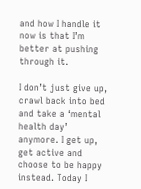and how I handle it now is that I’m better at pushing through it.

I don’t just give up, crawl back into bed and take a ‘mental health day’ anymore. I get up, get active and choose to be happy instead. Today I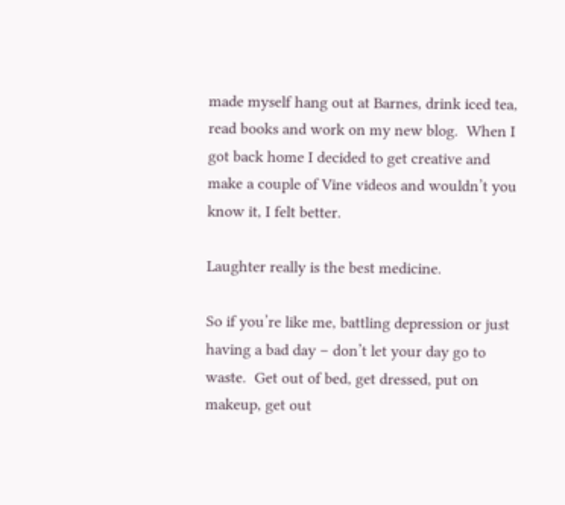made myself hang out at Barnes, drink iced tea, read books and work on my new blog.  When I got back home I decided to get creative and make a couple of Vine videos and wouldn’t you know it, I felt better.

Laughter really is the best medicine.

So if you’re like me, battling depression or just having a bad day – don’t let your day go to waste.  Get out of bed, get dressed, put on makeup, get out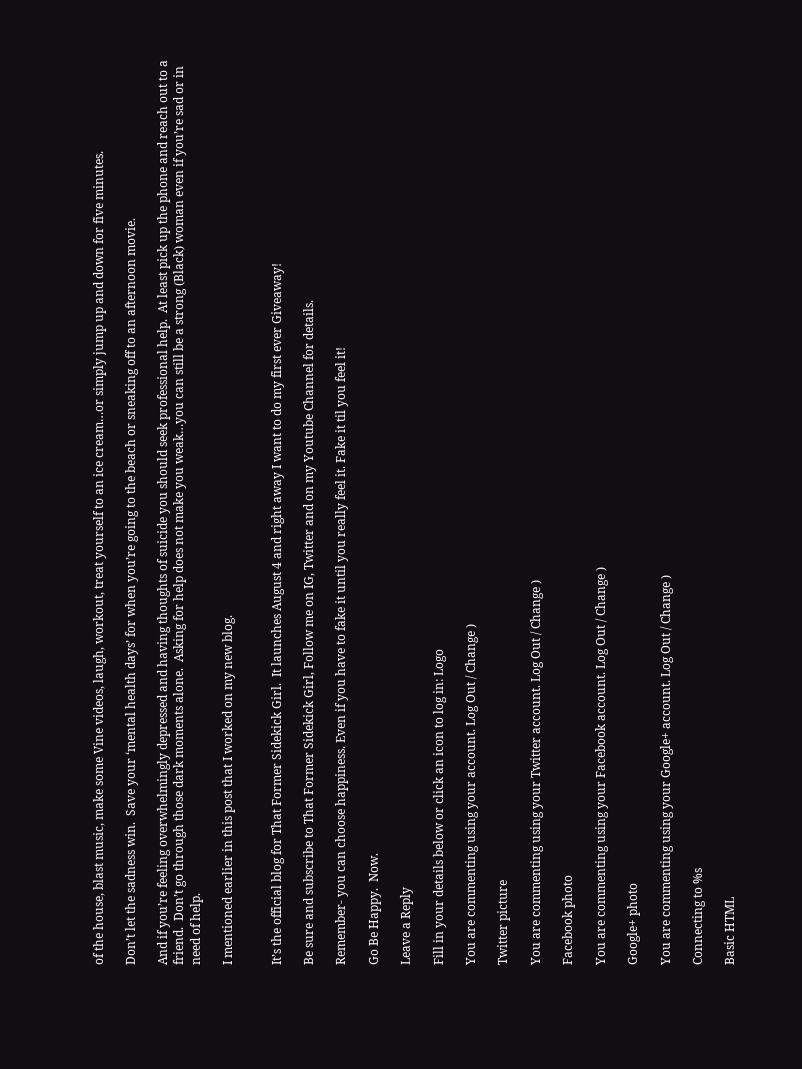of the house, blast music, make some Vine videos, laugh, workout, treat yourself to an ice cream…or simply jump up and down for five minutes.

Don’t let the sadness win.  Save your ‘mental health days’ for when you’re going to the beach or sneaking off to an afternoon movie.

And if you’re feeling overwhelmingly depressed and having thoughts of suicide you should seek professional help.  At least pick up the phone and reach out to a friend.  Don’t go through those dark moments alone.  Asking for help does not make you weak…you can still be a strong (Black) woman even if you’re sad or in need of help.

I mentioned earlier in this post that I worked on my new blog.


It’s the official blog for That Former Sidekick Girl.  It launches August 4 and right away I want to do my first ever Giveaway!

Be sure and subscribe to That Former Sidekick Girl, Follow me on IG, Twitter and on my Youtube Channel for details.

Remember- you can choose happiness. Even if you have to fake it until you really feel it. Fake it til you feel it!

Go Be Happy.  Now.

Leave a Reply

Fill in your details below or click an icon to log in: Logo

You are commenting using your account. Log Out / Change )

Twitter picture

You are commenting using your Twitter account. Log Out / Change )

Facebook photo

You are commenting using your Facebook account. Log Out / Change )

Google+ photo

You are commenting using your Google+ account. Log Out / Change )

Connecting to %s

Basic HTML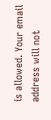is allowed. Your email address will not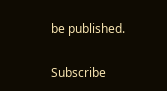be published.

Subscribe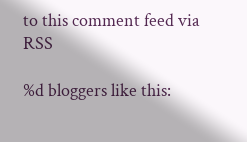to this comment feed via RSS

%d bloggers like this: